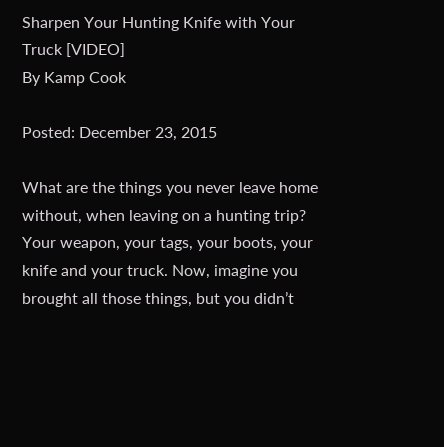Sharpen Your Hunting Knife with Your Truck [VIDEO]
By Kamp Cook

Posted: December 23, 2015

What are the things you never leave home without, when leaving on a hunting trip? Your weapon, your tags, your boots, your knife and your truck. Now, imagine you brought all those things, but you didn’t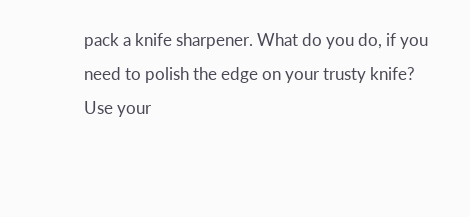pack a knife sharpener. What do you do, if you need to polish the edge on your trusty knife? Use your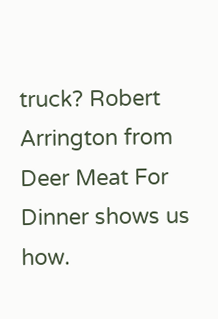truck? Robert Arrington from Deer Meat For Dinner shows us how.